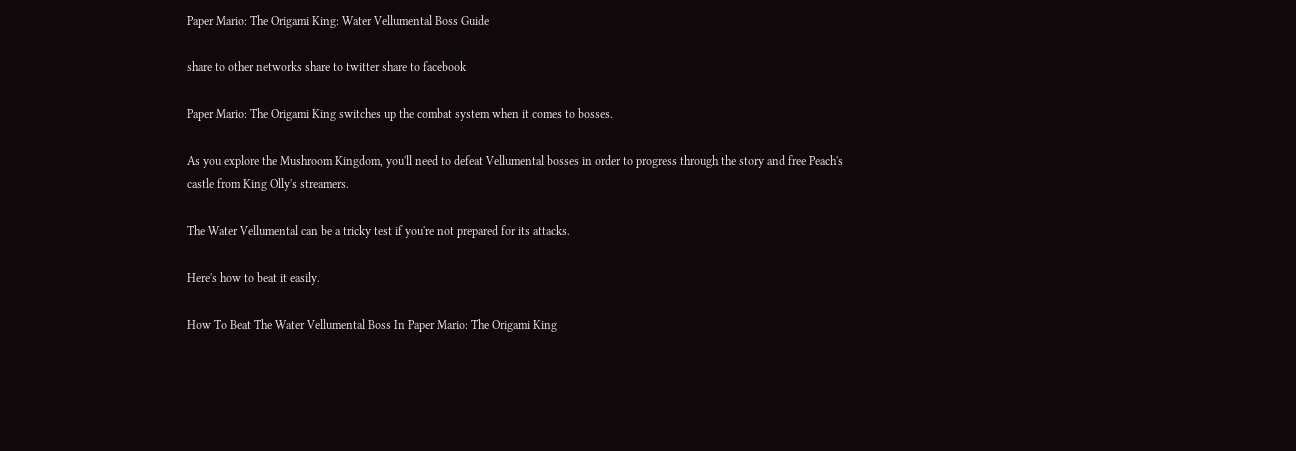Paper Mario: The Origami King: Water Vellumental Boss Guide

share to other networks share to twitter share to facebook

Paper Mario: The Origami King switches up the combat system when it comes to bosses.

As you explore the Mushroom Kingdom, you'll need to defeat Vellumental bosses in order to progress through the story and free Peach's castle from King Olly's streamers.

The Water Vellumental can be a tricky test if you're not prepared for its attacks.

Here's how to beat it easily.

How To Beat The Water Vellumental Boss In Paper Mario: The Origami King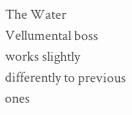The Water Vellumental boss works slightly differently to previous ones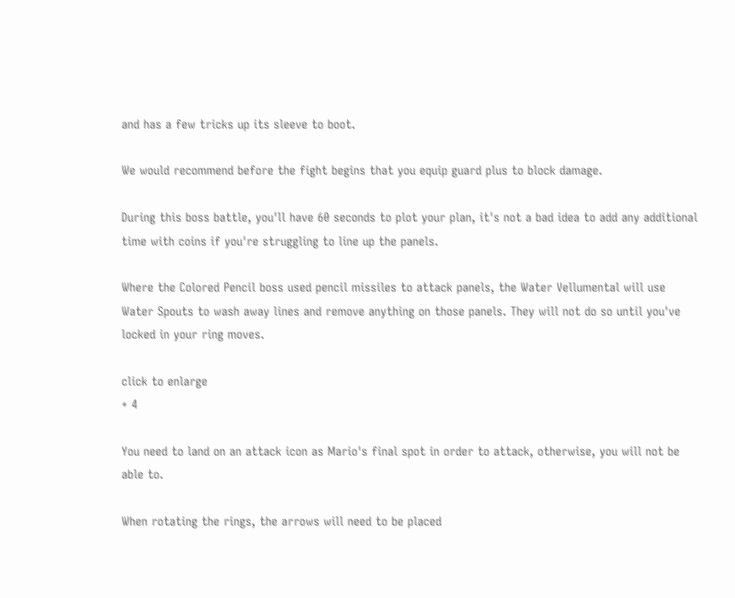and has a few tricks up its sleeve to boot.

We would recommend before the fight begins that you equip guard plus to block damage.

During this boss battle, you'll have 60 seconds to plot your plan, it's not a bad idea to add any additional time with coins if you're struggling to line up the panels.

Where the Colored Pencil boss used pencil missiles to attack panels, the Water Vellumental will use Water Spouts to wash away lines and remove anything on those panels. They will not do so until you've locked in your ring moves.

click to enlarge
+ 4

You need to land on an attack icon as Mario's final spot in order to attack, otherwise, you will not be able to.

When rotating the rings, the arrows will need to be placed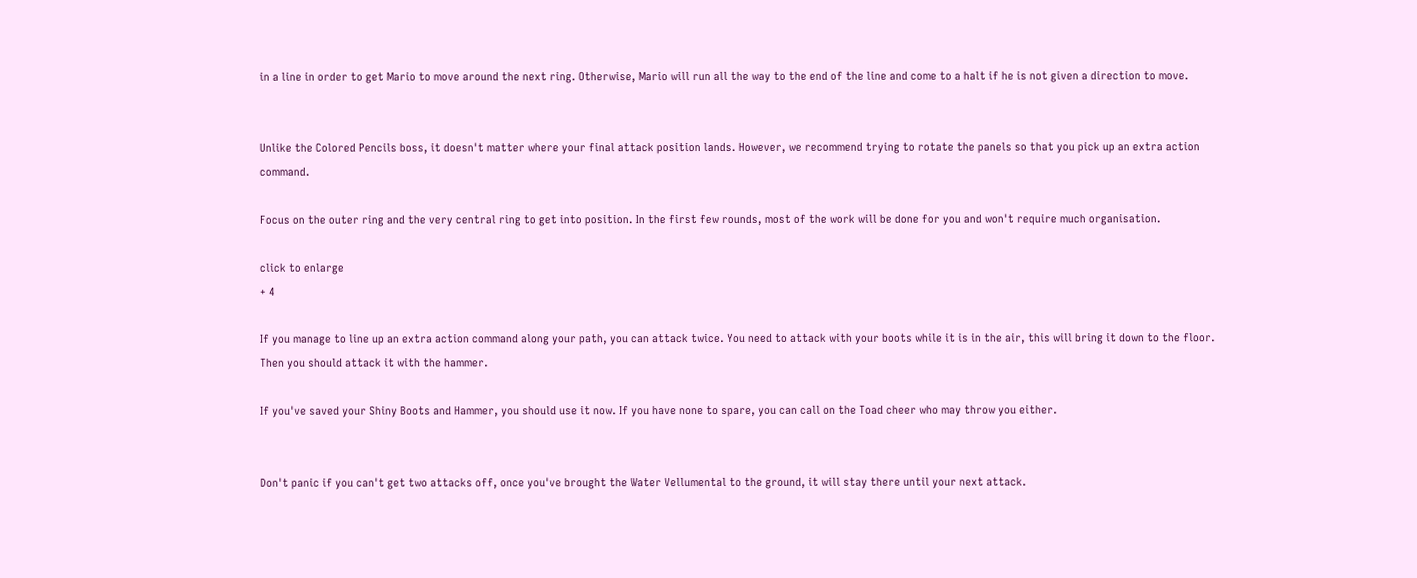in a line in order to get Mario to move around the next ring. Otherwise, Mario will run all the way to the end of the line and come to a halt if he is not given a direction to move.


Unlike the Colored Pencils boss, it doesn't matter where your final attack position lands. However, we recommend trying to rotate the panels so that you pick up an extra action command.

Focus on the outer ring and the very central ring to get into position. In the first few rounds, most of the work will be done for you and won't require much organisation.

click to enlarge
+ 4

If you manage to line up an extra action command along your path, you can attack twice. You need to attack with your boots while it is in the air, this will bring it down to the floor. Then you should attack it with the hammer.

If you've saved your Shiny Boots and Hammer, you should use it now. If you have none to spare, you can call on the Toad cheer who may throw you either.


Don't panic if you can't get two attacks off, once you've brought the Water Vellumental to the ground, it will stay there until your next attack.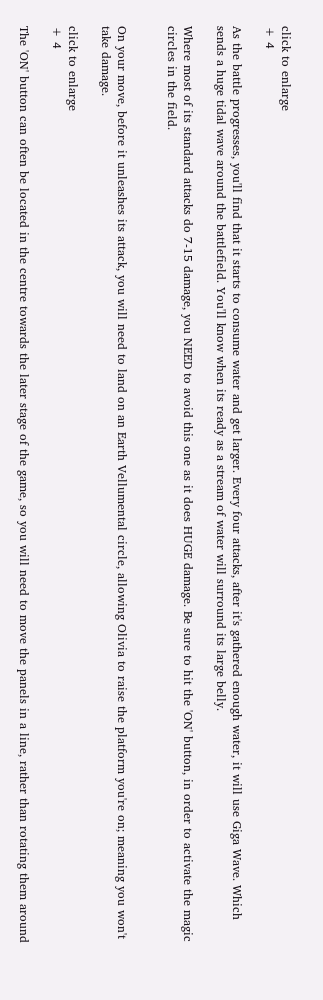click to enlarge
+ 4

As the battle progresses, you'll find that it starts to consume water and get larger. Every four attacks, after it's gathered enough water, it will use Giga Wave. Which sends a huge tidal wave around the battlefield. You'll know when its ready as a stream of water will surround its large belly.

Where most of its standard attacks do 7-15 damage, you NEED to avoid this one as it does HUGE damage. Be sure to hit the 'ON' button, in order to activate the magic circles in the field.


On your move, before it unleashes its attack, you will need to land on an Earth Vellumental circle, allowing Olivia to raise the platform you're on; meaning you won't take damage.

click to enlarge
+ 4

The 'ON' button can often be located in the centre towards the later stage of the game, so you will need to move the panels in a line, rather than rotating them around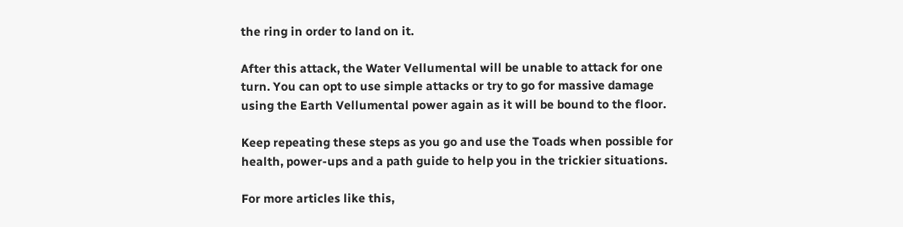the ring in order to land on it.

After this attack, the Water Vellumental will be unable to attack for one turn. You can opt to use simple attacks or try to go for massive damage using the Earth Vellumental power again as it will be bound to the floor.

Keep repeating these steps as you go and use the Toads when possible for health, power-ups and a path guide to help you in the trickier situations.

For more articles like this,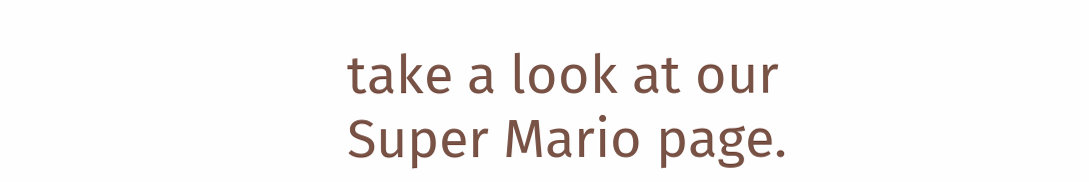take a look at our Super Mario page.